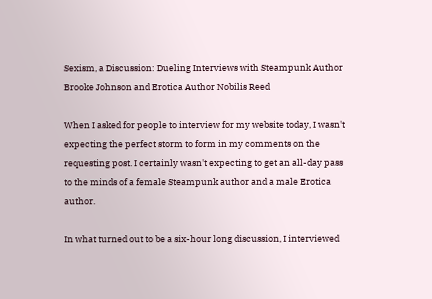Sexism, a Discussion: Dueling Interviews with Steampunk Author Brooke Johnson and Erotica Author Nobilis Reed

When I asked for people to interview for my website today, I wasn't expecting the perfect storm to form in my comments on the requesting post. I certainly wasn't expecting to get an all-day pass to the minds of a female Steampunk author and a male Erotica author.

In what turned out to be a six-hour long discussion, I interviewed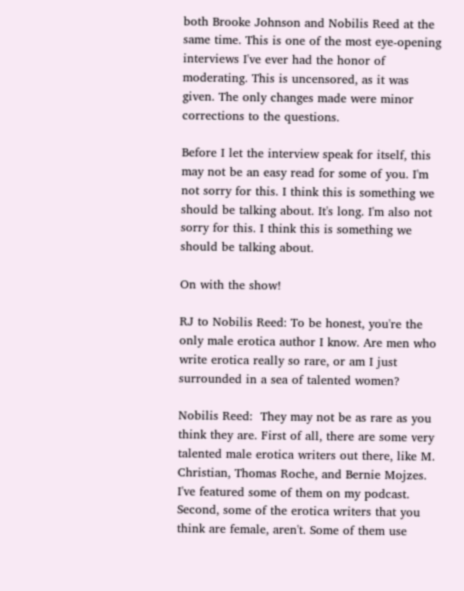both Brooke Johnson and Nobilis Reed at the same time. This is one of the most eye-opening interviews I've ever had the honor of moderating. This is uncensored, as it was given. The only changes made were minor corrections to the questions.

Before I let the interview speak for itself, this may not be an easy read for some of you. I'm not sorry for this. I think this is something we should be talking about. It's long. I'm also not sorry for this. I think this is something we should be talking about.

On with the show!

RJ to Nobilis Reed: To be honest, you're the only male erotica author I know. Are men who write erotica really so rare, or am I just surrounded in a sea of talented women?

Nobilis Reed:  They may not be as rare as you think they are. First of all, there are some very talented male erotica writers out there, like M. Christian, Thomas Roche, and Bernie Mojzes. I've featured some of them on my podcast. Second, some of the erotica writers that you think are female, aren't. Some of them use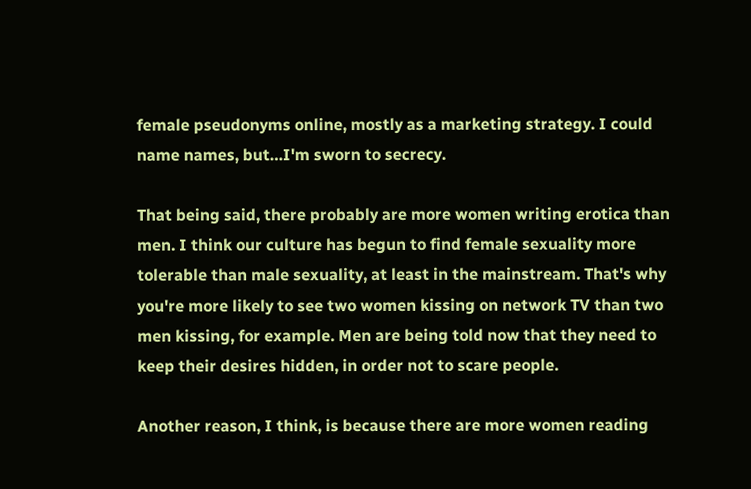female pseudonyms online, mostly as a marketing strategy. I could name names, but…I'm sworn to secrecy.

That being said, there probably are more women writing erotica than men. I think our culture has begun to find female sexuality more tolerable than male sexuality, at least in the mainstream. That's why you're more likely to see two women kissing on network TV than two men kissing, for example. Men are being told now that they need to keep their desires hidden, in order not to scare people.

Another reason, I think, is because there are more women reading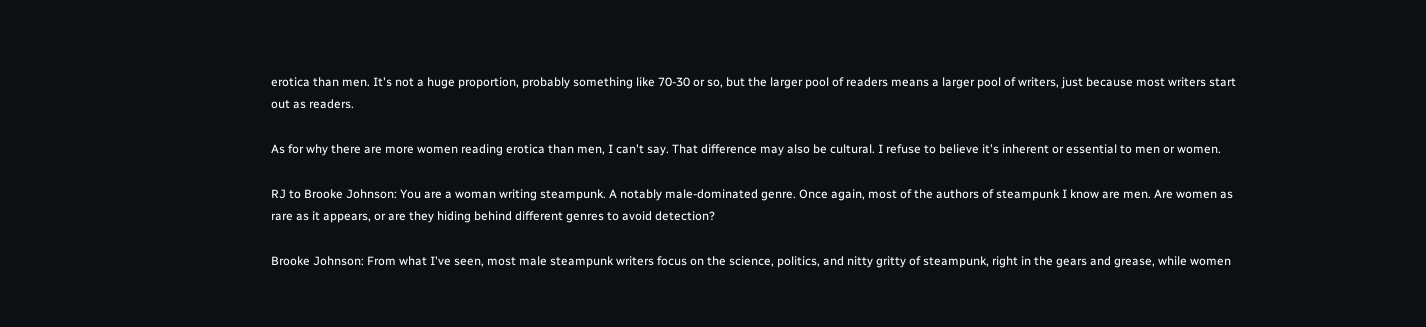erotica than men. It's not a huge proportion, probably something like 70-30 or so, but the larger pool of readers means a larger pool of writers, just because most writers start out as readers.

As for why there are more women reading erotica than men, I can't say. That difference may also be cultural. I refuse to believe it's inherent or essential to men or women.

RJ to Brooke Johnson: You are a woman writing steampunk. A notably male-dominated genre. Once again, most of the authors of steampunk I know are men. Are women as rare as it appears, or are they hiding behind different genres to avoid detection?

Brooke Johnson: From what I've seen, most male steampunk writers focus on the science, politics, and nitty gritty of steampunk, right in the gears and grease, while women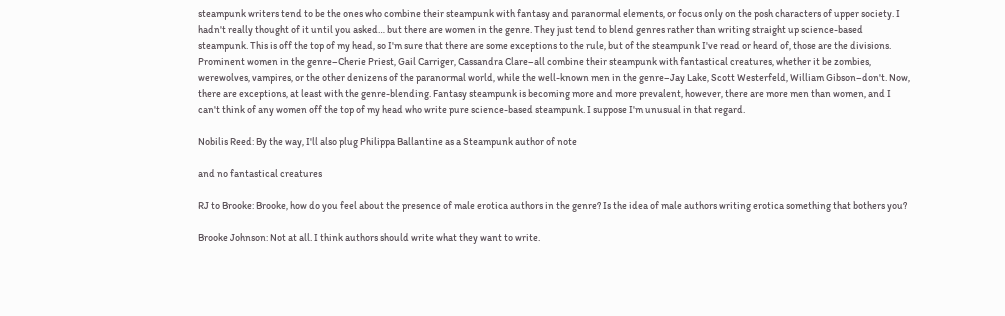steampunk writers tend to be the ones who combine their steampunk with fantasy and paranormal elements, or focus only on the posh characters of upper society. I hadn't really thought of it until you asked… but there are women in the genre. They just tend to blend genres rather than writing straight up science-based steampunk. This is off the top of my head, so I'm sure that there are some exceptions to the rule, but of the steampunk I've read or heard of, those are the divisions. Prominent women in the genre–Cherie Priest, Gail Carriger, Cassandra Clare–all combine their steampunk with fantastical creatures, whether it be zombies, werewolves, vampires, or the other denizens of the paranormal world, while the well-known men in the genre–Jay Lake, Scott Westerfeld, William Gibson–don't. Now, there are exceptions, at least with the genre-blending. Fantasy steampunk is becoming more and more prevalent, however, there are more men than women, and I can't think of any women off the top of my head who write pure science-based steampunk. I suppose I'm unusual in that regard.

Nobilis Reed: By the way, I'll also plug Philippa Ballantine as a Steampunk author of note

and no fantastical creatures

RJ to Brooke: Brooke, how do you feel about the presence of male erotica authors in the genre? Is the idea of male authors writing erotica something that bothers you?

Brooke Johnson: Not at all. I think authors should write what they want to write.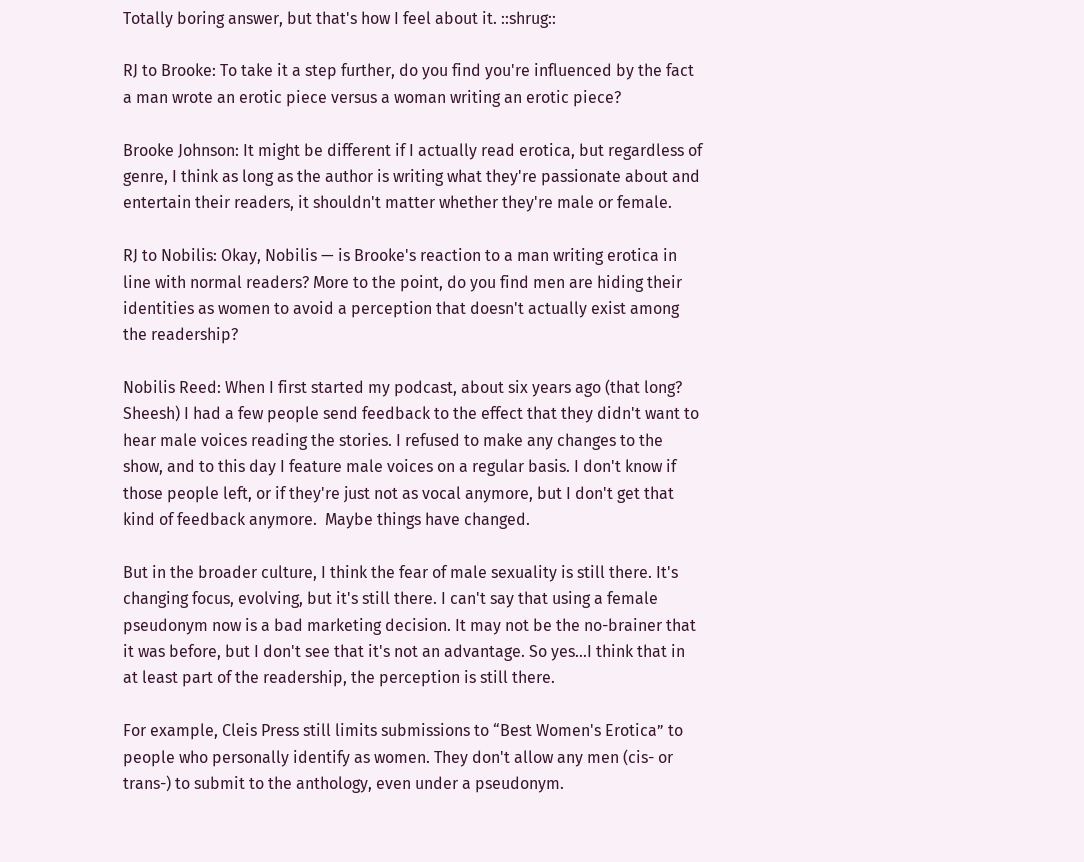Totally boring answer, but that's how I feel about it. ::shrug::

RJ to Brooke: To take it a step further, do you find you're influenced by the fact a man wrote an erotic piece versus a woman writing an erotic piece?

Brooke Johnson: It might be different if I actually read erotica, but regardless of genre, I think as long as the author is writing what they're passionate about and entertain their readers, it shouldn't matter whether they're male or female.

RJ to Nobilis: Okay, Nobilis — is Brooke's reaction to a man writing erotica in line with normal readers? More to the point, do you find men are hiding their identities as women to avoid a perception that doesn't actually exist among the readership?

Nobilis Reed: When I first started my podcast, about six years ago (that long? Sheesh) I had a few people send feedback to the effect that they didn't want to hear male voices reading the stories. I refused to make any changes to the show, and to this day I feature male voices on a regular basis. I don't know if those people left, or if they're just not as vocal anymore, but I don't get that kind of feedback anymore.  Maybe things have changed.

But in the broader culture, I think the fear of male sexuality is still there. It's changing focus, evolving, but it's still there. I can't say that using a female pseudonym now is a bad marketing decision. It may not be the no-brainer that it was before, but I don't see that it's not an advantage. So yes…I think that in at least part of the readership, the perception is still there.

For example, Cleis Press still limits submissions to “Best Women's Erotica” to people who personally identify as women. They don't allow any men (cis- or trans-) to submit to the anthology, even under a pseudonym.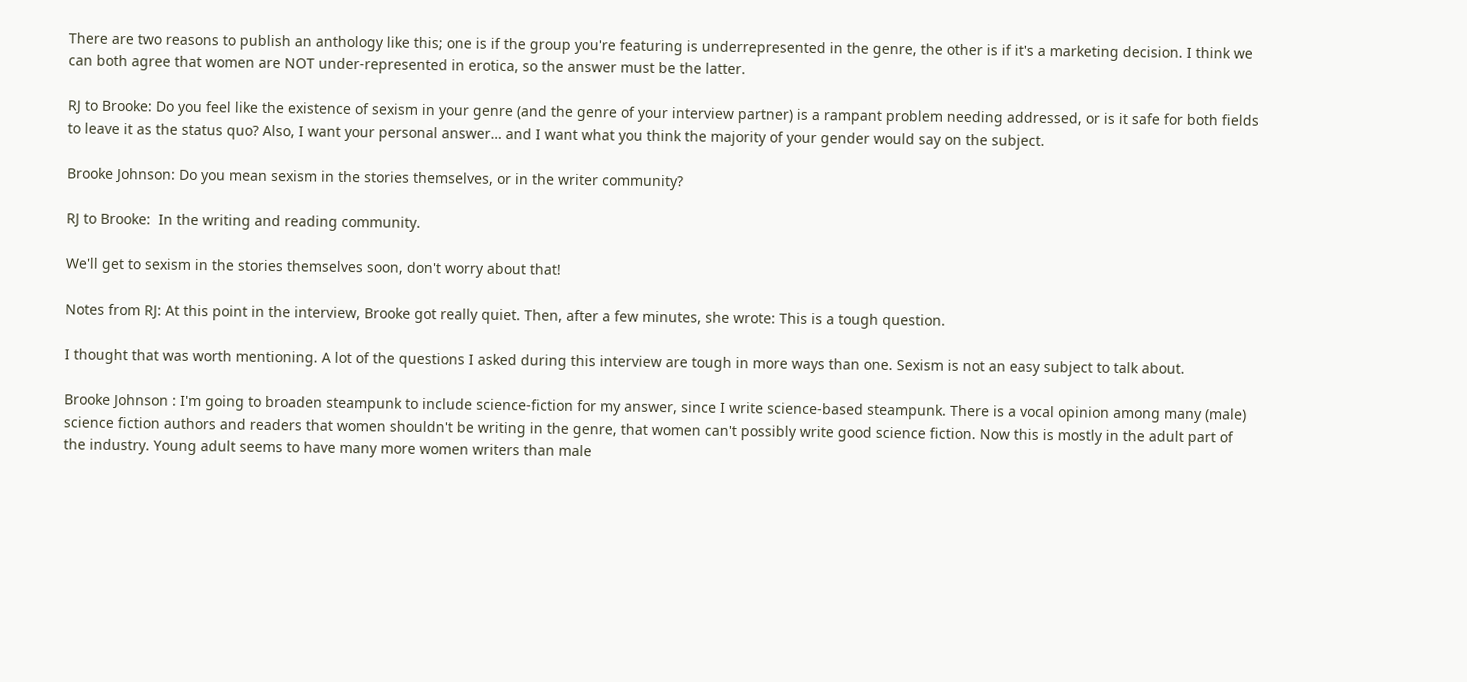There are two reasons to publish an anthology like this; one is if the group you're featuring is underrepresented in the genre, the other is if it's a marketing decision. I think we can both agree that women are NOT under-represented in erotica, so the answer must be the latter.

RJ to Brooke: Do you feel like the existence of sexism in your genre (and the genre of your interview partner) is a rampant problem needing addressed, or is it safe for both fields to leave it as the status quo? Also, I want your personal answer… and I want what you think the majority of your gender would say on the subject.

Brooke Johnson: Do you mean sexism in the stories themselves, or in the writer community?

RJ to Brooke:  In the writing and reading community.

We'll get to sexism in the stories themselves soon, don't worry about that!

Notes from RJ: At this point in the interview, Brooke got really quiet. Then, after a few minutes, she wrote: This is a tough question.

I thought that was worth mentioning. A lot of the questions I asked during this interview are tough in more ways than one. Sexism is not an easy subject to talk about.

Brooke Johnson : I'm going to broaden steampunk to include science-fiction for my answer, since I write science-based steampunk. There is a vocal opinion among many (male) science fiction authors and readers that women shouldn't be writing in the genre, that women can't possibly write good science fiction. Now this is mostly in the adult part of the industry. Young adult seems to have many more women writers than male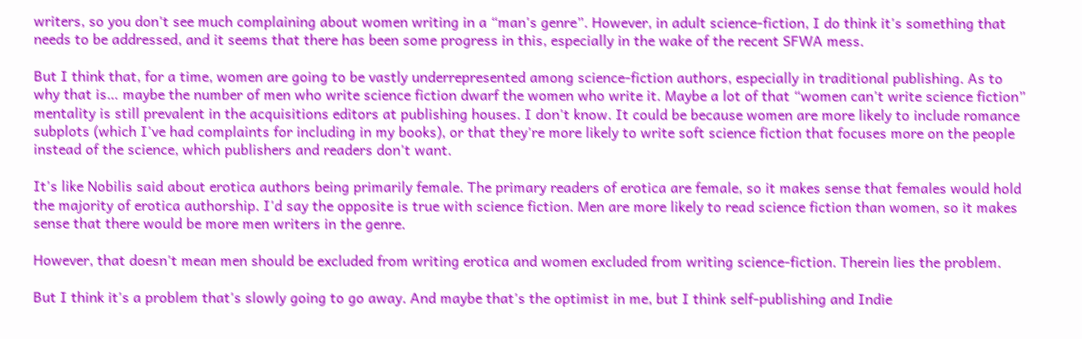writers, so you don't see much complaining about women writing in a “man's genre”. However, in adult science-fiction, I do think it's something that needs to be addressed, and it seems that there has been some progress in this, especially in the wake of the recent SFWA mess.

But I think that, for a time, women are going to be vastly underrepresented among science-fiction authors, especially in traditional publishing. As to why that is… maybe the number of men who write science fiction dwarf the women who write it. Maybe a lot of that “women can't write science fiction” mentality is still prevalent in the acquisitions editors at publishing houses. I don't know. It could be because women are more likely to include romance subplots (which I've had complaints for including in my books), or that they're more likely to write soft science fiction that focuses more on the people instead of the science, which publishers and readers don't want.

It's like Nobilis said about erotica authors being primarily female. The primary readers of erotica are female, so it makes sense that females would hold the majority of erotica authorship. I'd say the opposite is true with science fiction. Men are more likely to read science fiction than women, so it makes sense that there would be more men writers in the genre.

However, that doesn't mean men should be excluded from writing erotica and women excluded from writing science-fiction. Therein lies the problem.

But I think it's a problem that's slowly going to go away. And maybe that's the optimist in me, but I think self-publishing and Indie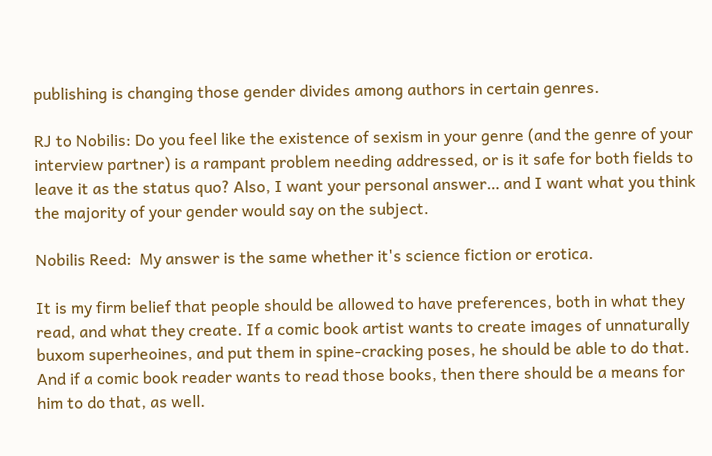publishing is changing those gender divides among authors in certain genres.

RJ to Nobilis: Do you feel like the existence of sexism in your genre (and the genre of your interview partner) is a rampant problem needing addressed, or is it safe for both fields to leave it as the status quo? Also, I want your personal answer… and I want what you think the majority of your gender would say on the subject.

Nobilis Reed:  My answer is the same whether it's science fiction or erotica.

It is my firm belief that people should be allowed to have preferences, both in what they read, and what they create. If a comic book artist wants to create images of unnaturally buxom superheoines, and put them in spine-cracking poses, he should be able to do that. And if a comic book reader wants to read those books, then there should be a means for him to do that, as well.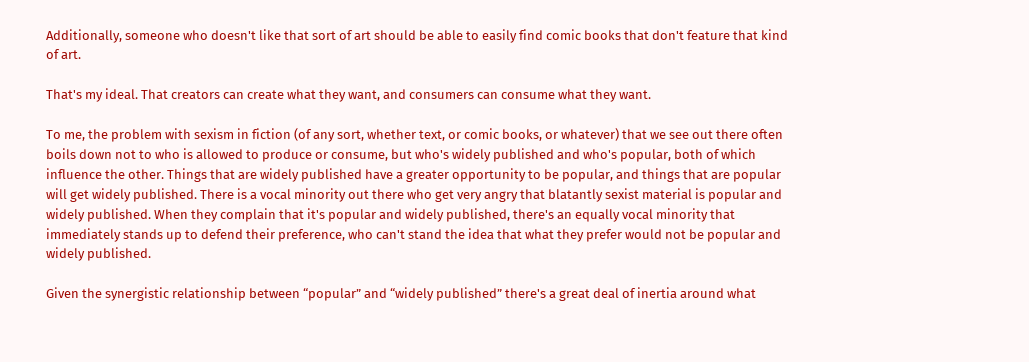Additionally, someone who doesn't like that sort of art should be able to easily find comic books that don't feature that kind of art.

That's my ideal. That creators can create what they want, and consumers can consume what they want.

To me, the problem with sexism in fiction (of any sort, whether text, or comic books, or whatever) that we see out there often boils down not to who is allowed to produce or consume, but who's widely published and who's popular, both of which influence the other. Things that are widely published have a greater opportunity to be popular, and things that are popular will get widely published. There is a vocal minority out there who get very angry that blatantly sexist material is popular and widely published. When they complain that it's popular and widely published, there's an equally vocal minority that immediately stands up to defend their preference, who can't stand the idea that what they prefer would not be popular and widely published.

Given the synergistic relationship between “popular” and “widely published” there's a great deal of inertia around what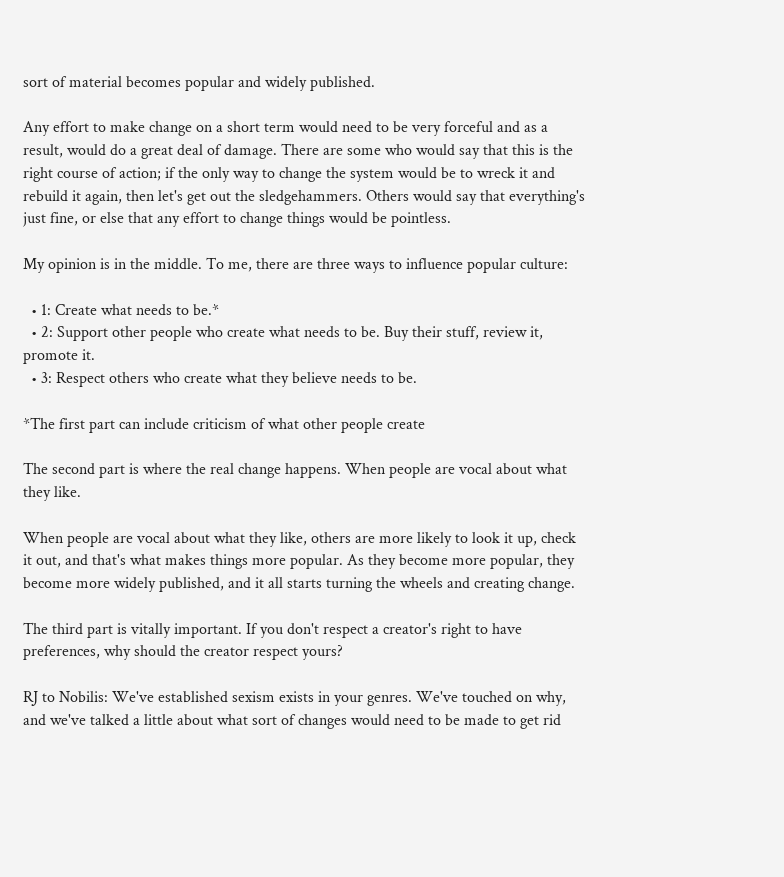sort of material becomes popular and widely published.

Any effort to make change on a short term would need to be very forceful and as a result, would do a great deal of damage. There are some who would say that this is the right course of action; if the only way to change the system would be to wreck it and rebuild it again, then let's get out the sledgehammers. Others would say that everything's just fine, or else that any effort to change things would be pointless.

My opinion is in the middle. To me, there are three ways to influence popular culture:

  • 1: Create what needs to be.*
  • 2: Support other people who create what needs to be. Buy their stuff, review it, promote it.
  • 3: Respect others who create what they believe needs to be.

*The first part can include criticism of what other people create

The second part is where the real change happens. When people are vocal about what they like.

When people are vocal about what they like, others are more likely to look it up, check it out, and that's what makes things more popular. As they become more popular, they become more widely published, and it all starts turning the wheels and creating change.

The third part is vitally important. If you don't respect a creator's right to have preferences, why should the creator respect yours?

RJ to Nobilis: We've established sexism exists in your genres. We've touched on why, and we've talked a little about what sort of changes would need to be made to get rid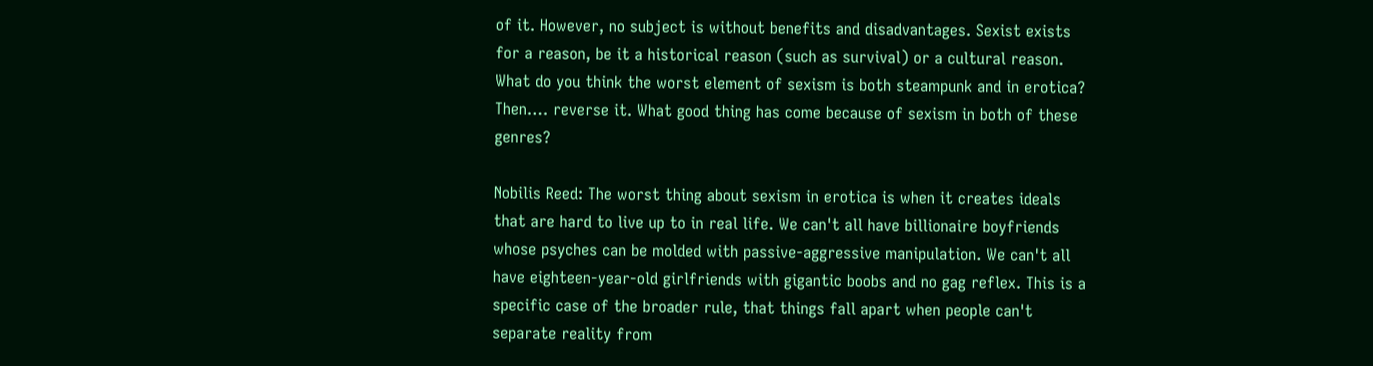of it. However, no subject is without benefits and disadvantages. Sexist exists for a reason, be it a historical reason (such as survival) or a cultural reason. What do you think the worst element of sexism is both steampunk and in erotica? Then…. reverse it. What good thing has come because of sexism in both of these genres?

Nobilis Reed: The worst thing about sexism in erotica is when it creates ideals that are hard to live up to in real life. We can't all have billionaire boyfriends whose psyches can be molded with passive-aggressive manipulation. We can't all have eighteen-year-old girlfriends with gigantic boobs and no gag reflex. This is a specific case of the broader rule, that things fall apart when people can't separate reality from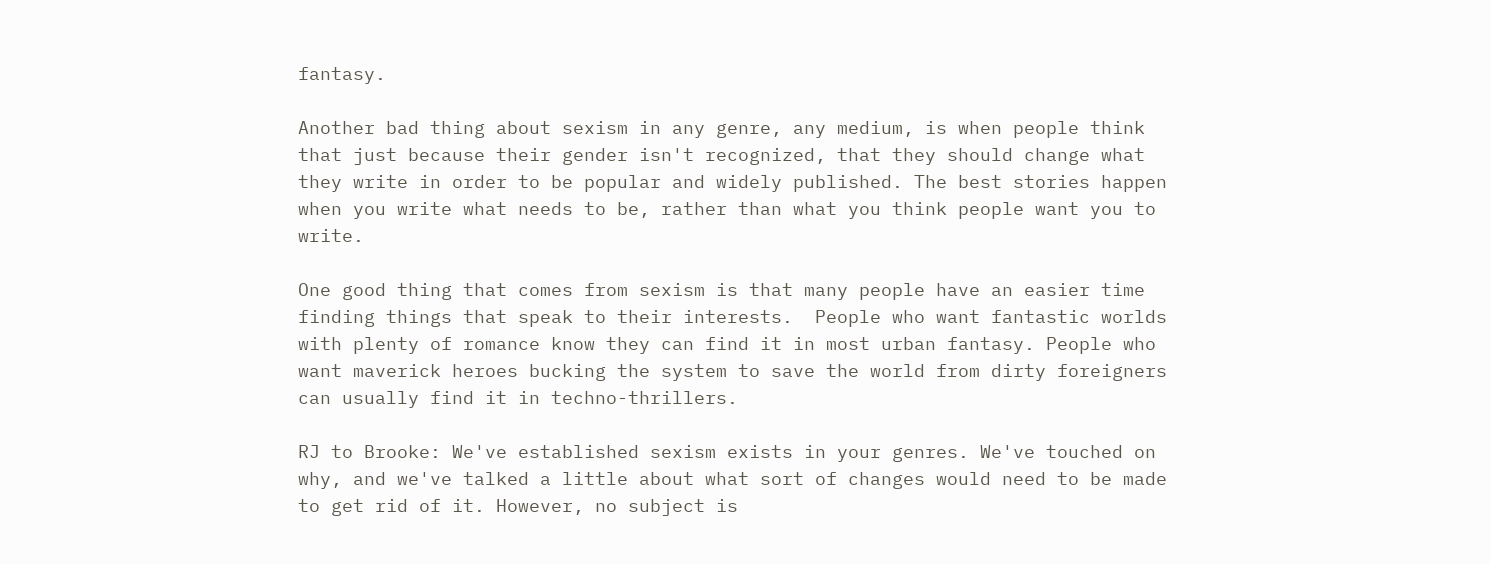fantasy.

Another bad thing about sexism in any genre, any medium, is when people think that just because their gender isn't recognized, that they should change what they write in order to be popular and widely published. The best stories happen when you write what needs to be, rather than what you think people want you to write.

One good thing that comes from sexism is that many people have an easier time finding things that speak to their interests.  People who want fantastic worlds with plenty of romance know they can find it in most urban fantasy. People who want maverick heroes bucking the system to save the world from dirty foreigners can usually find it in techno-thrillers.

RJ to Brooke: We've established sexism exists in your genres. We've touched on why, and we've talked a little about what sort of changes would need to be made to get rid of it. However, no subject is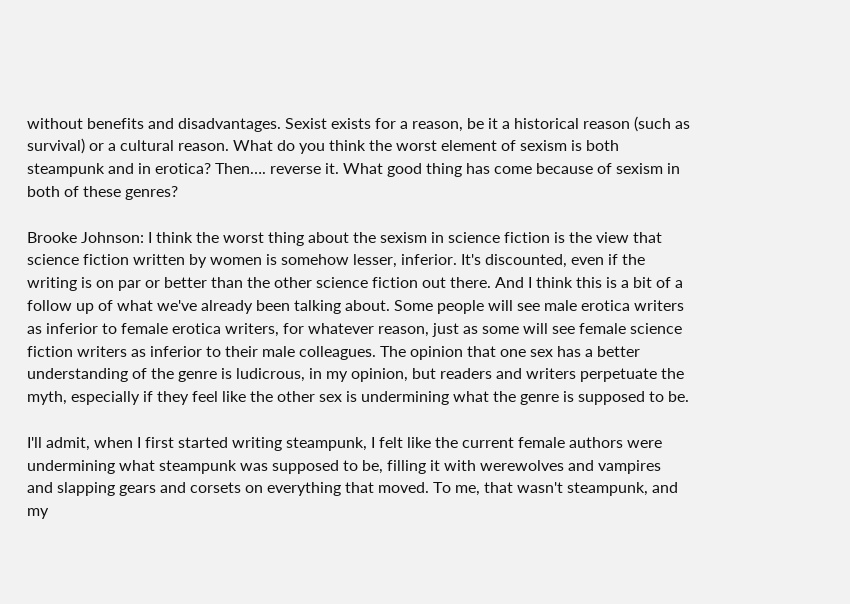without benefits and disadvantages. Sexist exists for a reason, be it a historical reason (such as survival) or a cultural reason. What do you think the worst element of sexism is both steampunk and in erotica? Then…. reverse it. What good thing has come because of sexism in both of these genres?

Brooke Johnson: I think the worst thing about the sexism in science fiction is the view that science fiction written by women is somehow lesser, inferior. It's discounted, even if the writing is on par or better than the other science fiction out there. And I think this is a bit of a follow up of what we've already been talking about. Some people will see male erotica writers as inferior to female erotica writers, for whatever reason, just as some will see female science fiction writers as inferior to their male colleagues. The opinion that one sex has a better understanding of the genre is ludicrous, in my opinion, but readers and writers perpetuate the myth, especially if they feel like the other sex is undermining what the genre is supposed to be.

I'll admit, when I first started writing steampunk, I felt like the current female authors were undermining what steampunk was supposed to be, filling it with werewolves and vampires and slapping gears and corsets on everything that moved. To me, that wasn't steampunk, and my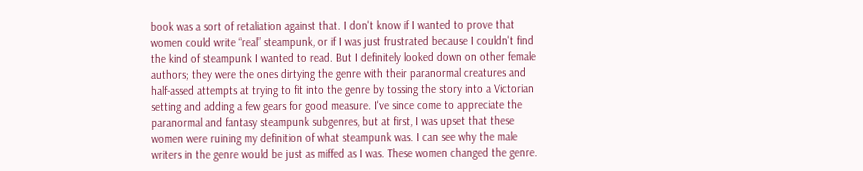book was a sort of retaliation against that. I don't know if I wanted to prove that women could write “real” steampunk, or if I was just frustrated because I couldn't find the kind of steampunk I wanted to read. But I definitely looked down on other female authors; they were the ones dirtying the genre with their paranormal creatures and half-assed attempts at trying to fit into the genre by tossing the story into a Victorian setting and adding a few gears for good measure. I've since come to appreciate the paranormal and fantasy steampunk subgenres, but at first, I was upset that these women were ruining my definition of what steampunk was. I can see why the male writers in the genre would be just as miffed as I was. These women changed the genre.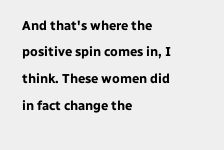And that's where the positive spin comes in, I think. These women did in fact change the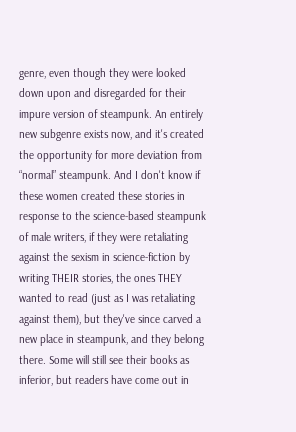genre, even though they were looked down upon and disregarded for their impure version of steampunk. An entirely new subgenre exists now, and it's created the opportunity for more deviation from “normal” steampunk. And I don't know if these women created these stories in response to the science-based steampunk of male writers, if they were retaliating against the sexism in science-fiction by writing THEIR stories, the ones THEY wanted to read (just as I was retaliating against them), but they've since carved a new place in steampunk, and they belong there. Some will still see their books as inferior, but readers have come out in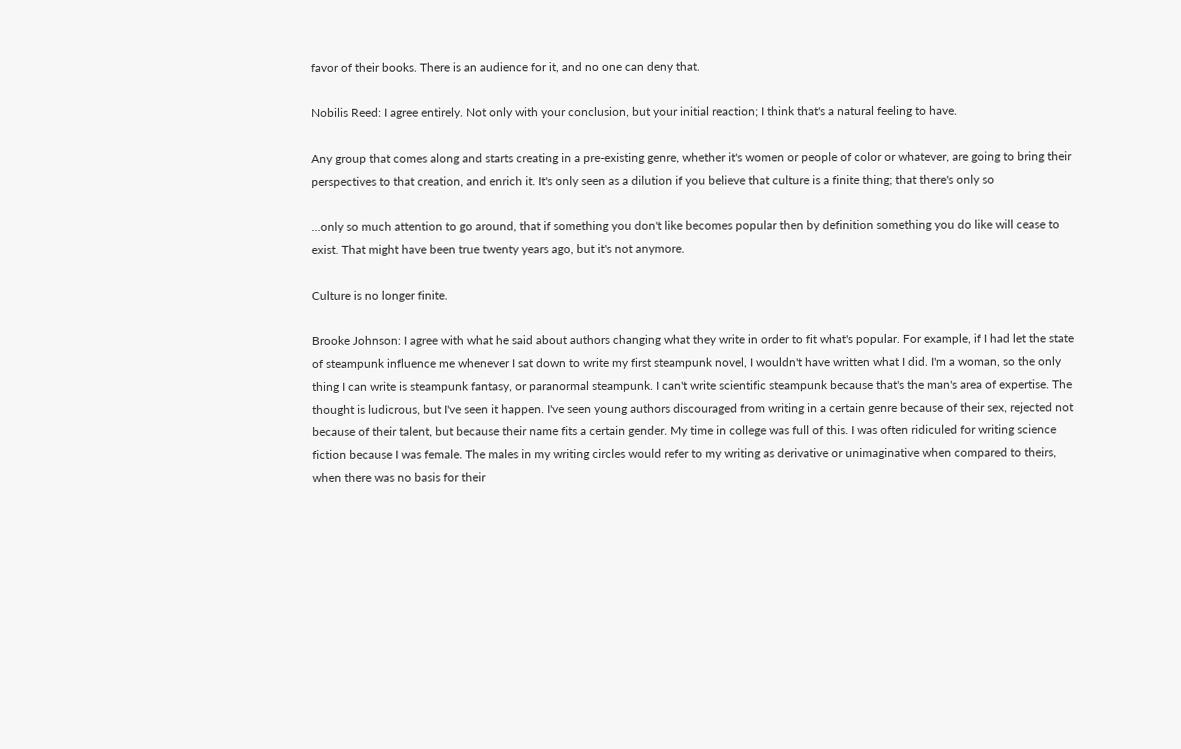favor of their books. There is an audience for it, and no one can deny that.

Nobilis Reed: I agree entirely. Not only with your conclusion, but your initial reaction; I think that's a natural feeling to have.

Any group that comes along and starts creating in a pre-existing genre, whether it's women or people of color or whatever, are going to bring their perspectives to that creation, and enrich it. It's only seen as a dilution if you believe that culture is a finite thing; that there's only so

…only so much attention to go around, that if something you don't like becomes popular then by definition something you do like will cease to exist. That might have been true twenty years ago, but it's not anymore.

Culture is no longer finite.

Brooke Johnson: I agree with what he said about authors changing what they write in order to fit what's popular. For example, if I had let the state of steampunk influence me whenever I sat down to write my first steampunk novel, I wouldn't have written what I did. I'm a woman, so the only thing I can write is steampunk fantasy, or paranormal steampunk. I can't write scientific steampunk because that's the man's area of expertise. The thought is ludicrous, but I've seen it happen. I've seen young authors discouraged from writing in a certain genre because of their sex, rejected not because of their talent, but because their name fits a certain gender. My time in college was full of this. I was often ridiculed for writing science fiction because I was female. The males in my writing circles would refer to my writing as derivative or unimaginative when compared to theirs, when there was no basis for their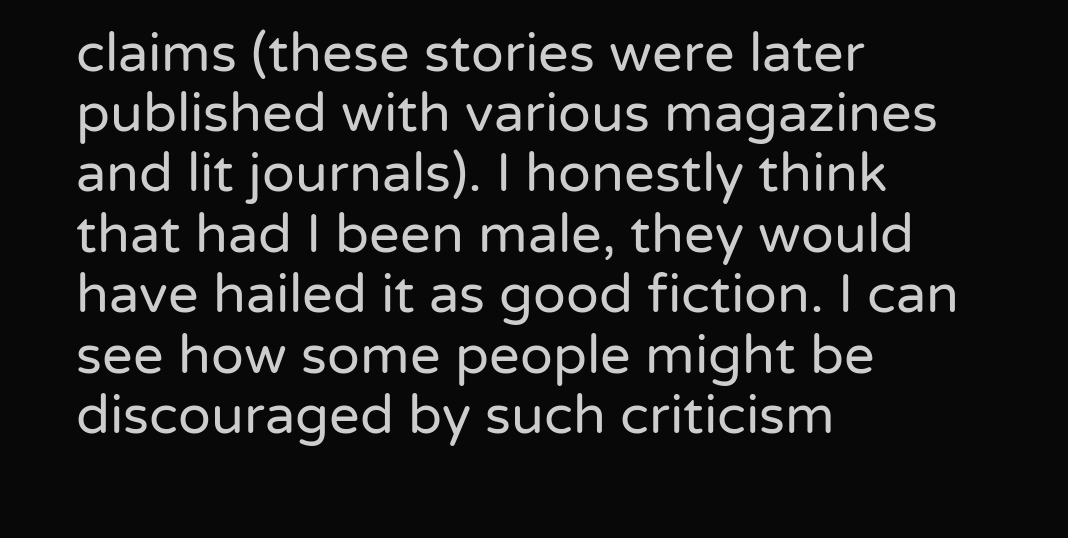claims (these stories were later published with various magazines and lit journals). I honestly think that had I been male, they would have hailed it as good fiction. I can see how some people might be discouraged by such criticism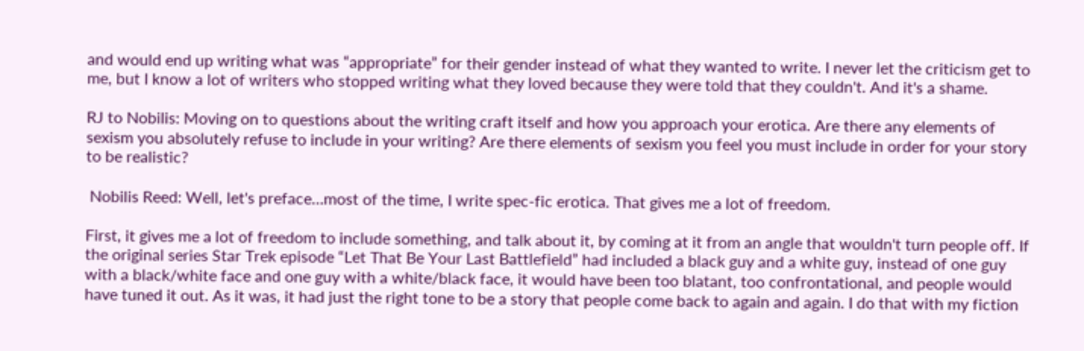and would end up writing what was “appropriate” for their gender instead of what they wanted to write. I never let the criticism get to me, but I know a lot of writers who stopped writing what they loved because they were told that they couldn't. And it's a shame.

RJ to Nobilis: Moving on to questions about the writing craft itself and how you approach your erotica. Are there any elements of sexism you absolutely refuse to include in your writing? Are there elements of sexism you feel you must include in order for your story to be realistic?

 Nobilis Reed: Well, let's preface…most of the time, I write spec-fic erotica. That gives me a lot of freedom.

First, it gives me a lot of freedom to include something, and talk about it, by coming at it from an angle that wouldn't turn people off. If the original series Star Trek episode “Let That Be Your Last Battlefield” had included a black guy and a white guy, instead of one guy with a black/white face and one guy with a white/black face, it would have been too blatant, too confrontational, and people would have tuned it out. As it was, it had just the right tone to be a story that people come back to again and again. I do that with my fiction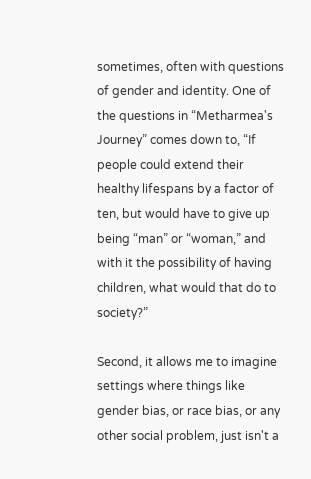sometimes, often with questions of gender and identity. One of the questions in “Metharmea's Journey” comes down to, “If people could extend their healthy lifespans by a factor of ten, but would have to give up being “man” or “woman,” and with it the possibility of having children, what would that do to society?”

Second, it allows me to imagine settings where things like gender bias, or race bias, or any other social problem, just isn't a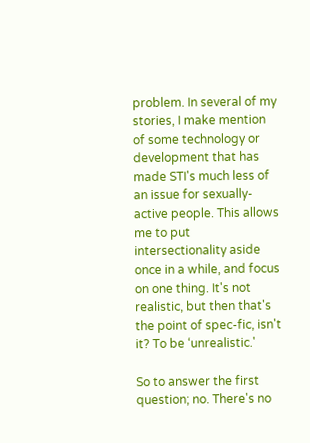problem. In several of my stories, I make mention of some technology or development that has made STI's much less of an issue for sexually-active people. This allows me to put intersectionality aside once in a while, and focus on one thing. It's not realistic, but then that's the point of spec-fic, isn't it? To be ‘unrealistic.'

So to answer the first question; no. There's no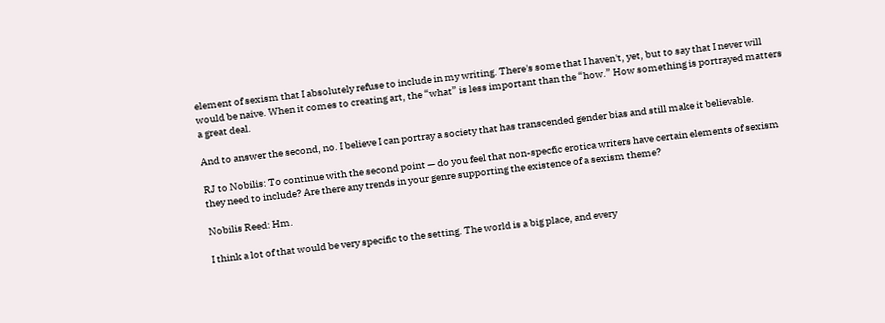element of sexism that I absolutely refuse to include in my writing. There's some that I haven't, yet, but to say that I never will would be naive. When it comes to creating art, the “what” is less important than the “how.” How something is portrayed matters a great deal.

And to answer the second, no. I believe I can portray a society that has transcended gender bias and still make it believable.

RJ to Nobilis: To continue with the second point — do you feel that non-specfic erotica writers have certain elements of sexism they need to include? Are there any trends in your genre supporting the existence of a sexism theme?

Nobilis Reed: Hm.

I think a lot of that would be very specific to the setting. The world is a big place, and every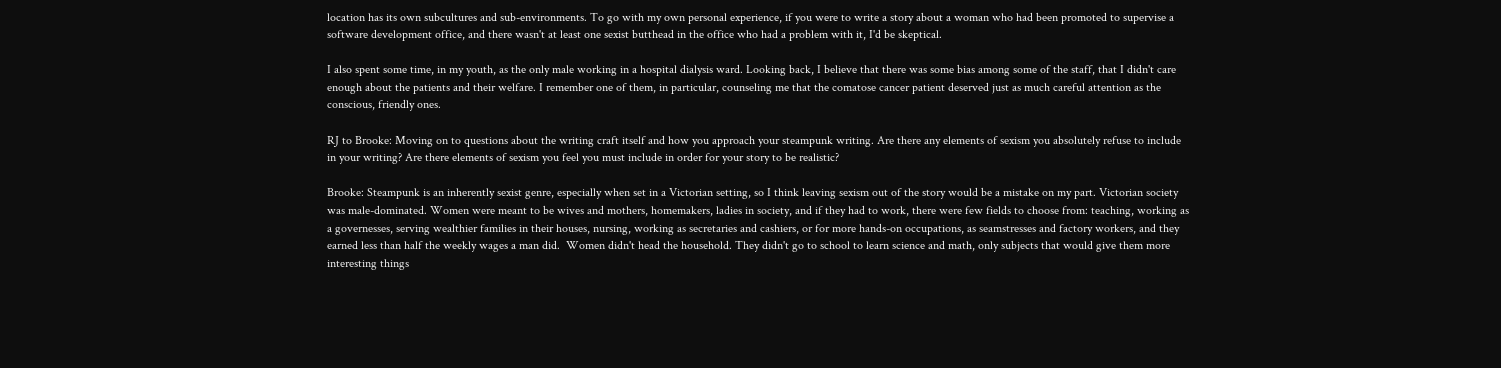location has its own subcultures and sub-environments. To go with my own personal experience, if you were to write a story about a woman who had been promoted to supervise a software development office, and there wasn't at least one sexist butthead in the office who had a problem with it, I'd be skeptical.

I also spent some time, in my youth, as the only male working in a hospital dialysis ward. Looking back, I believe that there was some bias among some of the staff, that I didn't care enough about the patients and their welfare. I remember one of them, in particular, counseling me that the comatose cancer patient deserved just as much careful attention as the conscious, friendly ones.

RJ to Brooke: Moving on to questions about the writing craft itself and how you approach your steampunk writing. Are there any elements of sexism you absolutely refuse to include in your writing? Are there elements of sexism you feel you must include in order for your story to be realistic?

Brooke: Steampunk is an inherently sexist genre, especially when set in a Victorian setting, so I think leaving sexism out of the story would be a mistake on my part. Victorian society was male-dominated. Women were meant to be wives and mothers, homemakers, ladies in society, and if they had to work, there were few fields to choose from: teaching, working as a governesses, serving wealthier families in their houses, nursing, working as secretaries and cashiers, or for more hands-on occupations, as seamstresses and factory workers, and they earned less than half the weekly wages a man did.  Women didn't head the household. They didn't go to school to learn science and math, only subjects that would give them more interesting things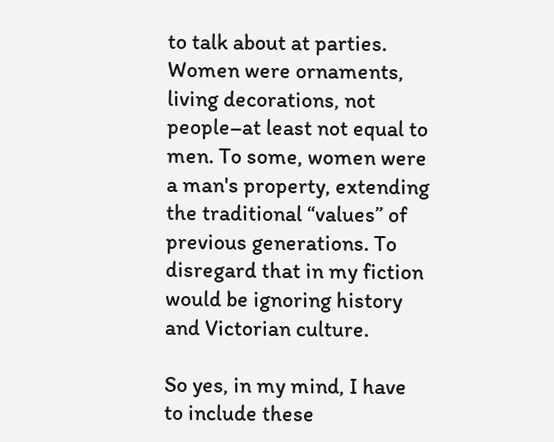to talk about at parties. Women were ornaments, living decorations, not people–at least not equal to men. To some, women were a man's property, extending the traditional “values” of previous generations. To disregard that in my fiction would be ignoring history and Victorian culture.

So yes, in my mind, I have to include these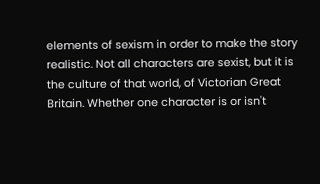elements of sexism in order to make the story realistic. Not all characters are sexist, but it is the culture of that world, of Victorian Great Britain. Whether one character is or isn't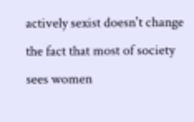actively sexist doesn't change the fact that most of society sees women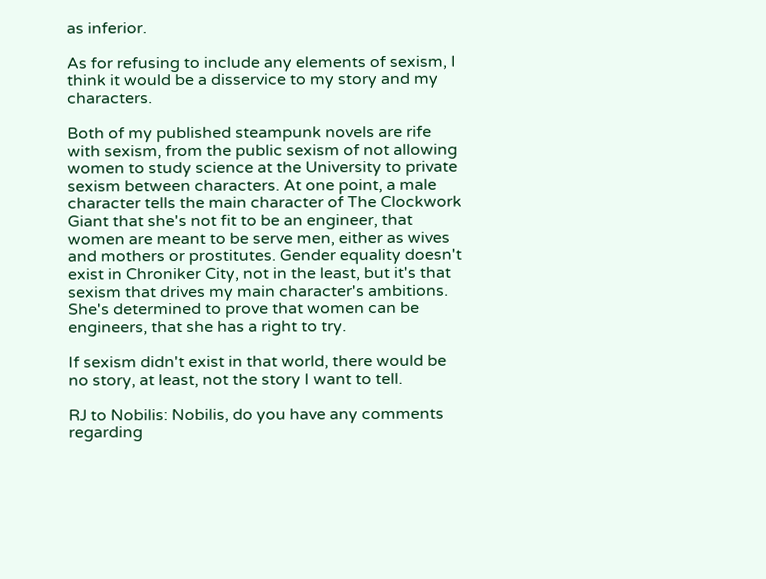as inferior.

As for refusing to include any elements of sexism, I think it would be a disservice to my story and my characters.

Both of my published steampunk novels are rife with sexism, from the public sexism of not allowing women to study science at the University to private sexism between characters. At one point, a male character tells the main character of The Clockwork Giant that she's not fit to be an engineer, that women are meant to be serve men, either as wives and mothers or prostitutes. Gender equality doesn't exist in Chroniker City, not in the least, but it's that sexism that drives my main character's ambitions. She's determined to prove that women can be engineers, that she has a right to try.

If sexism didn't exist in that world, there would be no story, at least, not the story I want to tell.

RJ to Nobilis: Nobilis, do you have any comments regarding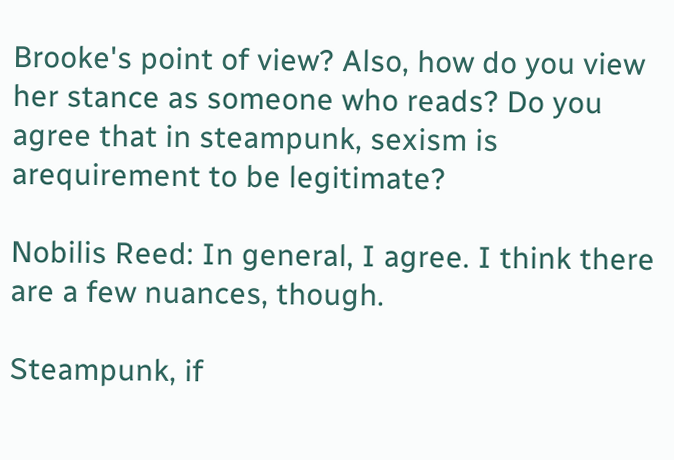Brooke's point of view? Also, how do you view her stance as someone who reads? Do you agree that in steampunk, sexism is arequirement to be legitimate?

Nobilis Reed: In general, I agree. I think there are a few nuances, though.

Steampunk, if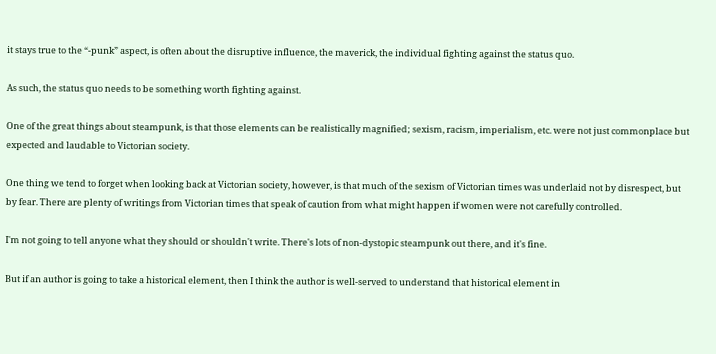it stays true to the “-punk” aspect, is often about the disruptive influence, the maverick, the individual fighting against the status quo.

As such, the status quo needs to be something worth fighting against.

One of the great things about steampunk, is that those elements can be realistically magnified; sexism, racism, imperialism, etc. were not just commonplace but expected and laudable to Victorian society.

One thing we tend to forget when looking back at Victorian society, however, is that much of the sexism of Victorian times was underlaid not by disrespect, but by fear. There are plenty of writings from Victorian times that speak of caution from what might happen if women were not carefully controlled.

I'm not going to tell anyone what they should or shouldn't write. There's lots of non-dystopic steampunk out there, and it's fine.

But if an author is going to take a historical element, then I think the author is well-served to understand that historical element in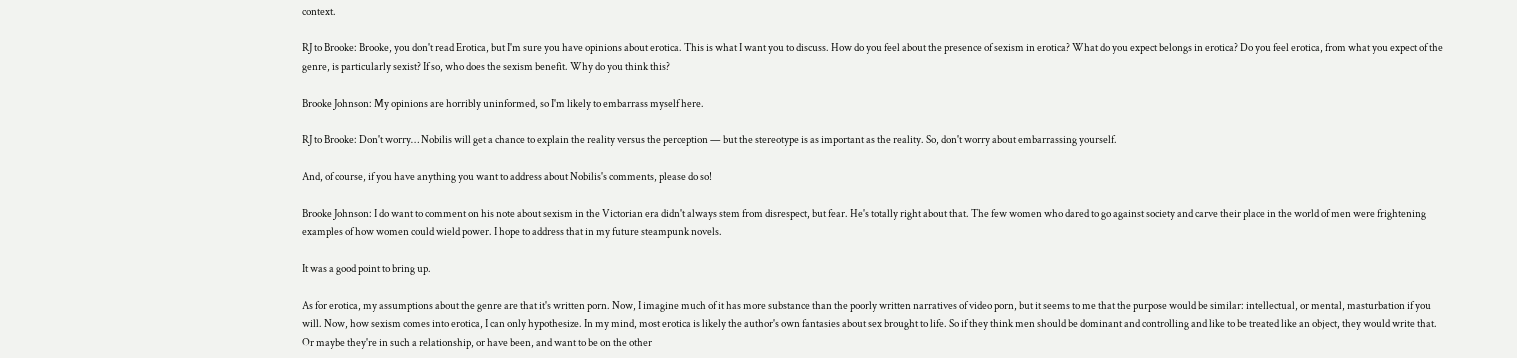context.

RJ to Brooke: Brooke, you don't read Erotica, but I'm sure you have opinions about erotica. This is what I want you to discuss. How do you feel about the presence of sexism in erotica? What do you expect belongs in erotica? Do you feel erotica, from what you expect of the genre, is particularly sexist? If so, who does the sexism benefit. Why do you think this?

Brooke Johnson: My opinions are horribly uninformed, so I'm likely to embarrass myself here.

RJ to Brooke: Don't worry… Nobilis will get a chance to explain the reality versus the perception — but the stereotype is as important as the reality. So, don't worry about embarrassing yourself.

And, of course, if you have anything you want to address about Nobilis's comments, please do so!

Brooke Johnson: I do want to comment on his note about sexism in the Victorian era didn't always stem from disrespect, but fear. He's totally right about that. The few women who dared to go against society and carve their place in the world of men were frightening examples of how women could wield power. I hope to address that in my future steampunk novels.

It was a good point to bring up.

As for erotica, my assumptions about the genre are that it's written porn. Now, I imagine much of it has more substance than the poorly written narratives of video porn, but it seems to me that the purpose would be similar: intellectual, or mental, masturbation if you will. Now, how sexism comes into erotica, I can only hypothesize. In my mind, most erotica is likely the author's own fantasies about sex brought to life. So if they think men should be dominant and controlling and like to be treated like an object, they would write that. Or maybe they're in such a relationship, or have been, and want to be on the other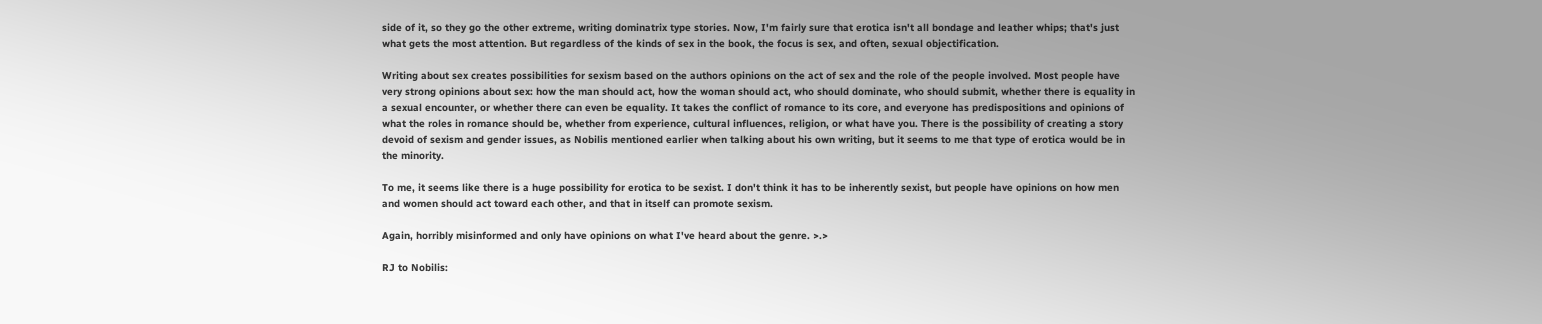side of it, so they go the other extreme, writing dominatrix type stories. Now, I'm fairly sure that erotica isn't all bondage and leather whips; that's just what gets the most attention. But regardless of the kinds of sex in the book, the focus is sex, and often, sexual objectification.

Writing about sex creates possibilities for sexism based on the authors opinions on the act of sex and the role of the people involved. Most people have very strong opinions about sex: how the man should act, how the woman should act, who should dominate, who should submit, whether there is equality in a sexual encounter, or whether there can even be equality. It takes the conflict of romance to its core, and everyone has predispositions and opinions of what the roles in romance should be, whether from experience, cultural influences, religion, or what have you. There is the possibility of creating a story devoid of sexism and gender issues, as Nobilis mentioned earlier when talking about his own writing, but it seems to me that type of erotica would be in the minority.

To me, it seems like there is a huge possibility for erotica to be sexist. I don't think it has to be inherently sexist, but people have opinions on how men and women should act toward each other, and that in itself can promote sexism.

Again, horribly misinformed and only have opinions on what I've heard about the genre. >.>

RJ to Nobilis: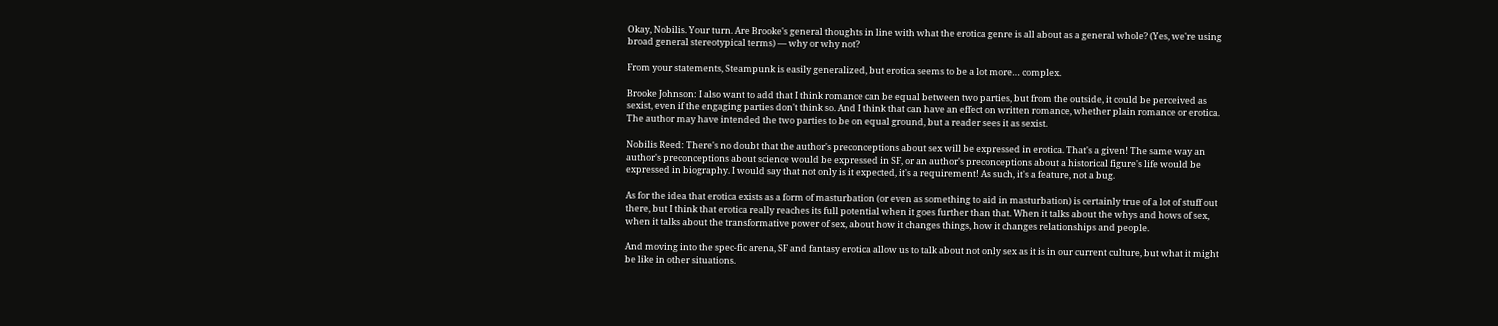Okay, Nobilis. Your turn. Are Brooke's general thoughts in line with what the erotica genre is all about as a general whole? (Yes, we're using broad general stereotypical terms) — why or why not?

From your statements, Steampunk is easily generalized, but erotica seems to be a lot more… complex.

Brooke Johnson: I also want to add that I think romance can be equal between two parties, but from the outside, it could be perceived as sexist, even if the engaging parties don't think so. And I think that can have an effect on written romance, whether plain romance or erotica. The author may have intended the two parties to be on equal ground, but a reader sees it as sexist.

Nobilis Reed: There's no doubt that the author's preconceptions about sex will be expressed in erotica. That's a given! The same way an author's preconceptions about science would be expressed in SF, or an author's preconceptions about a historical figure's life would be expressed in biography. I would say that not only is it expected, it's a requirement! As such, it's a feature, not a bug.

As for the idea that erotica exists as a form of masturbation (or even as something to aid in masturbation) is certainly true of a lot of stuff out there, but I think that erotica really reaches its full potential when it goes further than that. When it talks about the whys and hows of sex, when it talks about the transformative power of sex, about how it changes things, how it changes relationships and people.

And moving into the spec-fic arena, SF and fantasy erotica allow us to talk about not only sex as it is in our current culture, but what it might be like in other situations.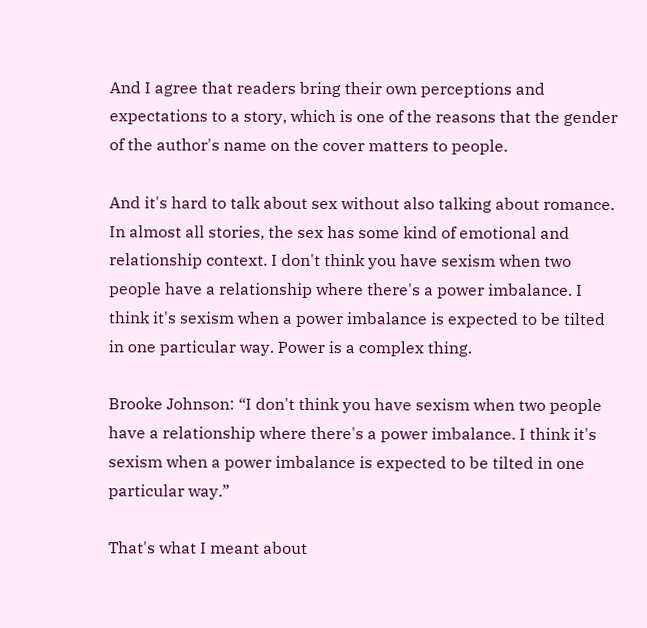And I agree that readers bring their own perceptions and expectations to a story, which is one of the reasons that the gender of the author's name on the cover matters to people.

And it's hard to talk about sex without also talking about romance. In almost all stories, the sex has some kind of emotional and relationship context. I don't think you have sexism when two people have a relationship where there's a power imbalance. I think it's sexism when a power imbalance is expected to be tilted in one particular way. Power is a complex thing.

Brooke Johnson: “I don't think you have sexism when two people have a relationship where there's a power imbalance. I think it's sexism when a power imbalance is expected to be tilted in one particular way.”

That's what I meant about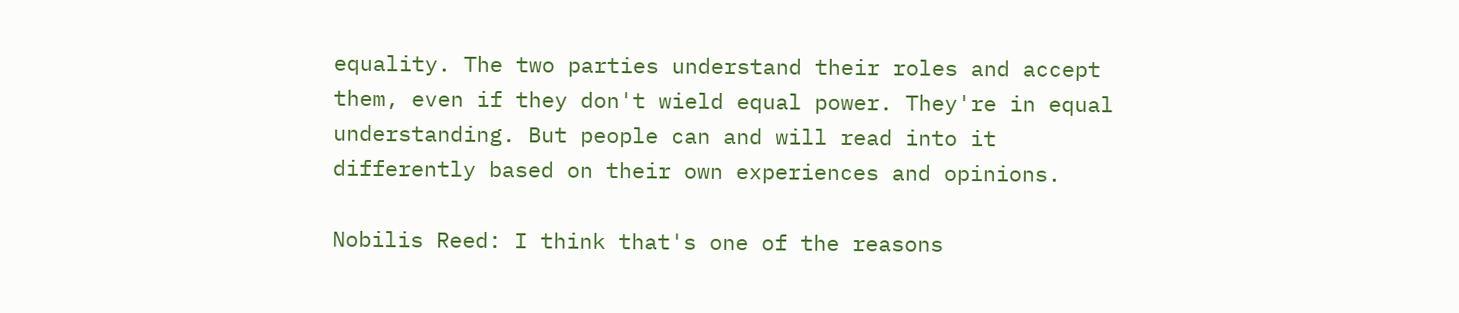equality. The two parties understand their roles and accept them, even if they don't wield equal power. They're in equal understanding. But people can and will read into it differently based on their own experiences and opinions.

Nobilis Reed: I think that's one of the reasons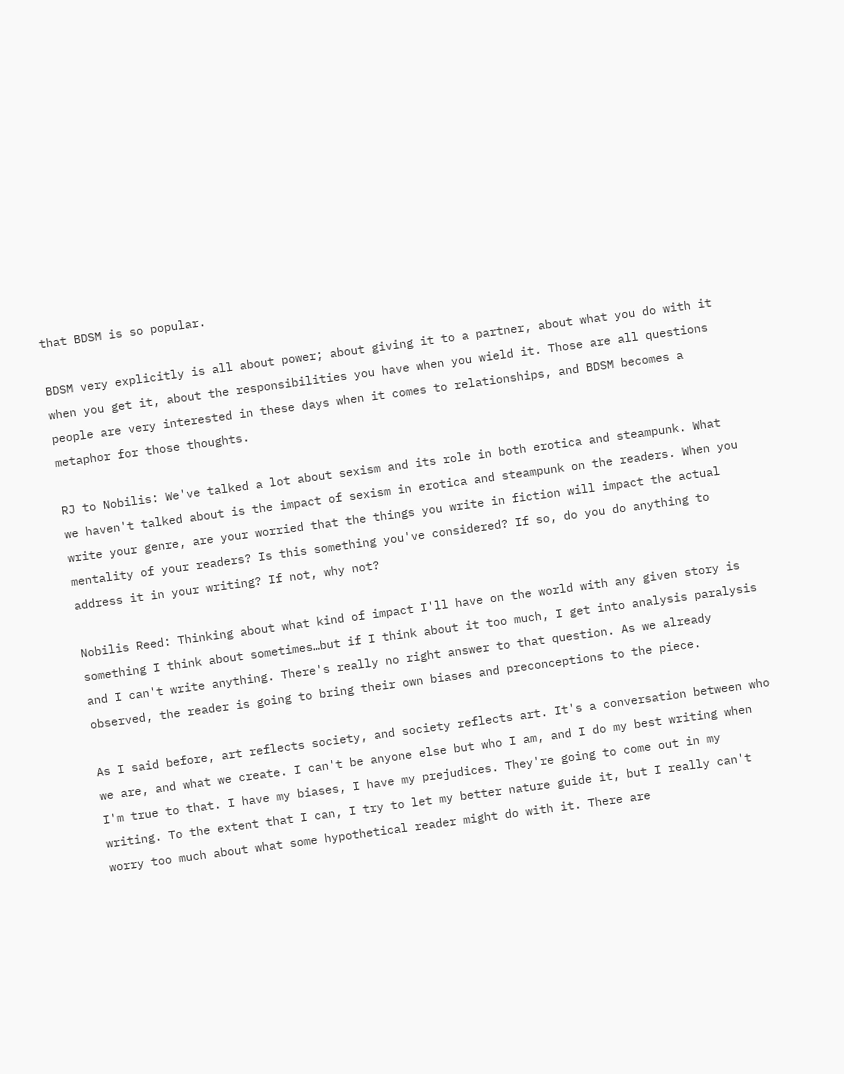that BDSM is so popular.

BDSM very explicitly is all about power; about giving it to a partner, about what you do with it when you get it, about the responsibilities you have when you wield it. Those are all questions people are very interested in these days when it comes to relationships, and BDSM becomes a metaphor for those thoughts.

RJ to Nobilis: We've talked a lot about sexism and its role in both erotica and steampunk. What we haven't talked about is the impact of sexism in erotica and steampunk on the readers. When you write your genre, are your worried that the things you write in fiction will impact the actual mentality of your readers? Is this something you've considered? If so, do you do anything to address it in your writing? If not, why not?

Nobilis Reed: Thinking about what kind of impact I'll have on the world with any given story is something I think about sometimes…but if I think about it too much, I get into analysis paralysis and I can't write anything. There's really no right answer to that question. As we already observed, the reader is going to bring their own biases and preconceptions to the piece.

As I said before, art reflects society, and society reflects art. It's a conversation between who we are, and what we create. I can't be anyone else but who I am, and I do my best writing when I'm true to that. I have my biases, I have my prejudices. They're going to come out in my writing. To the extent that I can, I try to let my better nature guide it, but I really can't worry too much about what some hypothetical reader might do with it. There are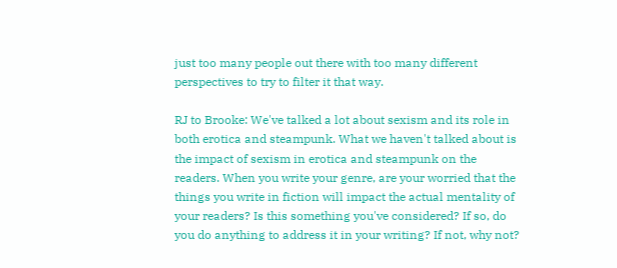just too many people out there with too many different perspectives to try to filter it that way.

RJ to Brooke: We've talked a lot about sexism and its role in both erotica and steampunk. What we haven't talked about is the impact of sexism in erotica and steampunk on the readers. When you write your genre, are your worried that the things you write in fiction will impact the actual mentality of your readers? Is this something you've considered? If so, do you do anything to address it in your writing? If not, why not?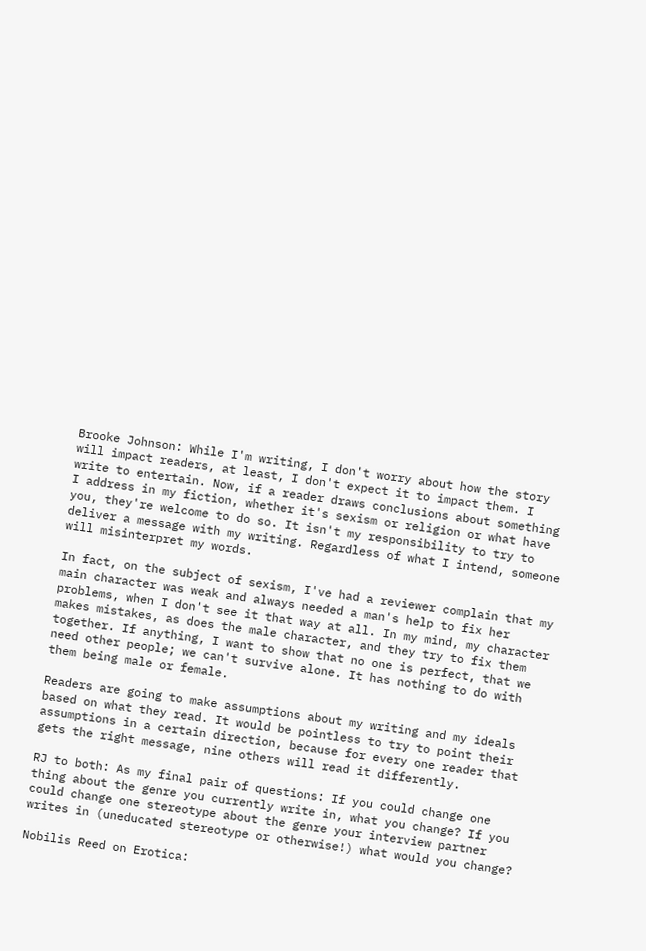Brooke Johnson: While I'm writing, I don't worry about how the story will impact readers, at least, I don't expect it to impact them. I write to entertain. Now, if a reader draws conclusions about something I address in my fiction, whether it's sexism or religion or what have you, they're welcome to do so. It isn't my responsibility to try to deliver a message with my writing. Regardless of what I intend, someone will misinterpret my words.

In fact, on the subject of sexism, I've had a reviewer complain that my main character was weak and always needed a man's help to fix her problems, when I don't see it that way at all. In my mind, my character makes mistakes, as does the male character, and they try to fix them together. If anything, I want to show that no one is perfect, that we need other people; we can't survive alone. It has nothing to do with them being male or female.

Readers are going to make assumptions about my writing and my ideals based on what they read. It would be pointless to try to point their assumptions in a certain direction, because for every one reader that gets the right message, nine others will read it differently.

RJ to both: As my final pair of questions: If you could change one thing about the genre you currently write in, what you change? If you could change one stereotype about the genre your interview partner writes in (uneducated stereotype or otherwise!) what would you change?

Nobilis Reed on Erotica: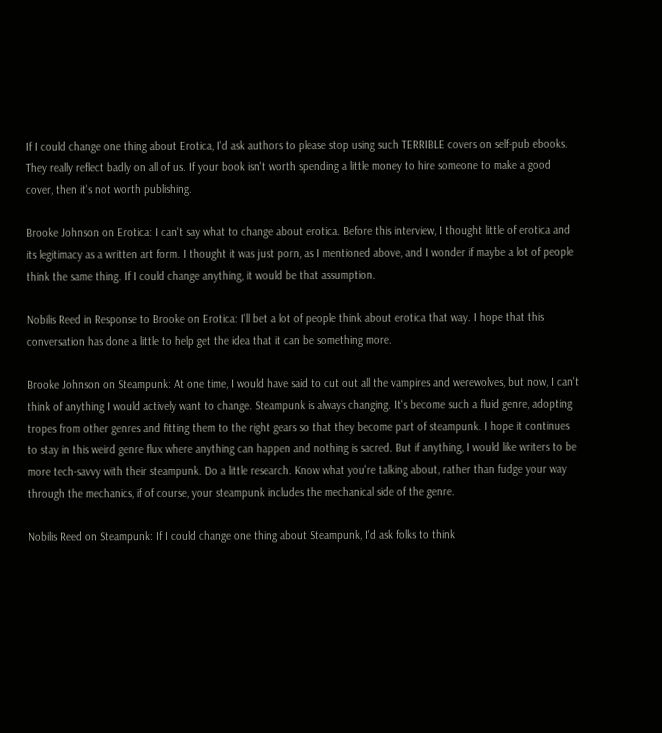If I could change one thing about Erotica, I'd ask authors to please stop using such TERRIBLE covers on self-pub ebooks. They really reflect badly on all of us. If your book isn't worth spending a little money to hire someone to make a good cover, then it's not worth publishing.

Brooke Johnson on Erotica: I can't say what to change about erotica. Before this interview, I thought little of erotica and its legitimacy as a written art form. I thought it was just porn, as I mentioned above, and I wonder if maybe a lot of people think the same thing. If I could change anything, it would be that assumption.

Nobilis Reed in Response to Brooke on Erotica: I'll bet a lot of people think about erotica that way. I hope that this conversation has done a little to help get the idea that it can be something more.

Brooke Johnson on Steampunk: At one time, I would have said to cut out all the vampires and werewolves, but now, I can't think of anything I would actively want to change. Steampunk is always changing. It's become such a fluid genre, adopting tropes from other genres and fitting them to the right gears so that they become part of steampunk. I hope it continues to stay in this weird genre flux where anything can happen and nothing is sacred. But if anything, I would like writers to be more tech-savvy with their steampunk. Do a little research. Know what you're talking about, rather than fudge your way through the mechanics, if of course, your steampunk includes the mechanical side of the genre.

Nobilis Reed on Steampunk: If I could change one thing about Steampunk, I'd ask folks to think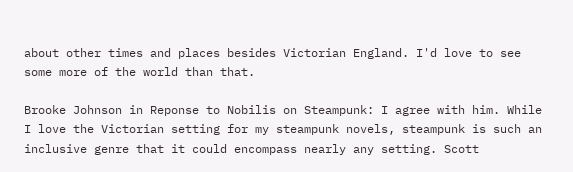about other times and places besides Victorian England. I'd love to see some more of the world than that.

Brooke Johnson in Reponse to Nobilis on Steampunk: I agree with him. While I love the Victorian setting for my steampunk novels, steampunk is such an inclusive genre that it could encompass nearly any setting. Scott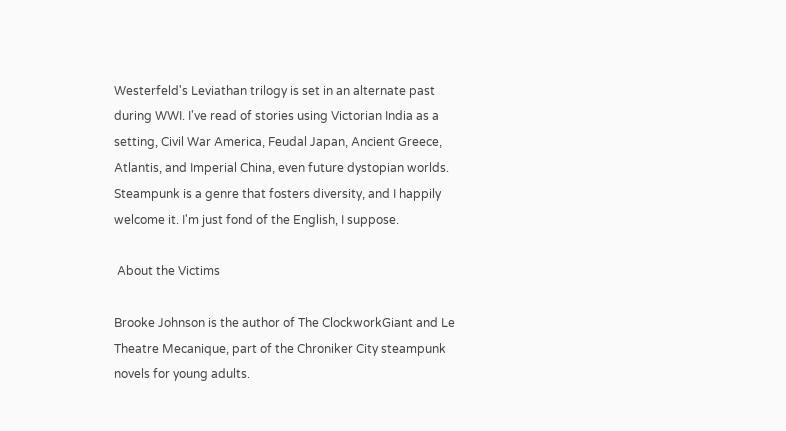Westerfeld's Leviathan trilogy is set in an alternate past during WWI. I've read of stories using Victorian India as a setting, Civil War America, Feudal Japan, Ancient Greece, Atlantis, and Imperial China, even future dystopian worlds. Steampunk is a genre that fosters diversity, and I happily welcome it. I'm just fond of the English, I suppose.

 About the Victims

Brooke Johnson is the author of The ClockworkGiant and Le Theatre Mecanique, part of the Chroniker City steampunk novels for young adults.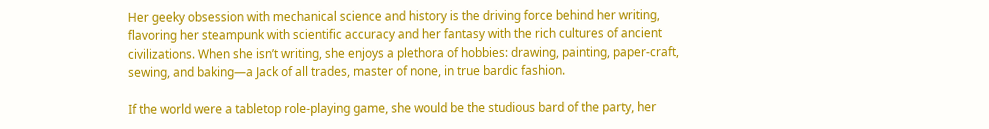Her geeky obsession with mechanical science and history is the driving force behind her writing, flavoring her steampunk with scientific accuracy and her fantasy with the rich cultures of ancient civilizations. When she isn’t writing, she enjoys a plethora of hobbies: drawing, painting, paper-craft, sewing, and baking—a Jack of all trades, master of none, in true bardic fashion.

If the world were a tabletop role-playing game, she would be the studious bard of the party, her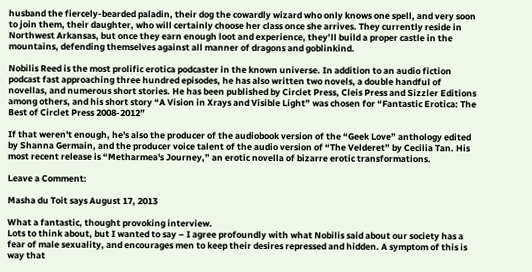husband the fiercely-bearded paladin, their dog the cowardly wizard who only knows one spell, and very soon to join them, their daughter, who will certainly choose her class once she arrives. They currently reside in Northwest Arkansas, but once they earn enough loot and experience, they’ll build a proper castle in the mountains, defending themselves against all manner of dragons and goblinkind.

Nobilis Reed is the most prolific erotica podcaster in the known universe. In addition to an audio fiction podcast fast approaching three hundred episodes, he has also written two novels, a double handful of novellas, and numerous short stories. He has been published by Circlet Press, Cleis Press and Sizzler Editions among others, and his short story “A Vision in Xrays and Visible Light” was chosen for “Fantastic Erotica: The Best of Circlet Press 2008-2012”

If that weren't enough, he's also the producer of the audiobook version of the “Geek Love” anthology edited by Shanna Germain, and the producer voice talent of the audio version of “The Velderet” by Cecilia Tan. His most recent release is “Metharmea's Journey,” an erotic novella of bizarre erotic transformations.

Leave a Comment:

Masha du Toit says August 17, 2013

What a fantastic, thought provoking interview.
Lots to think about, but I wanted to say – I agree profoundly with what Nobilis said about our society has a fear of male sexuality, and encourages men to keep their desires repressed and hidden. A symptom of this is way that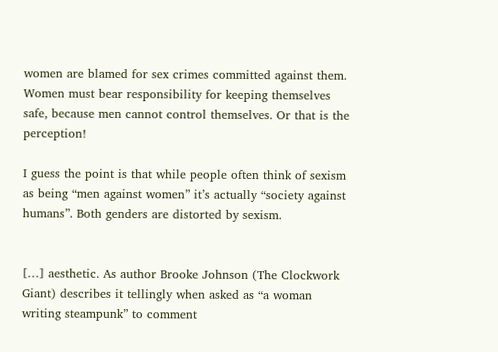women are blamed for sex crimes committed against them. Women must bear responsibility for keeping themselves safe, because men cannot control themselves. Or that is the perception!

I guess the point is that while people often think of sexism as being “men against women” it’s actually “society against humans”. Both genders are distorted by sexism.


[…] aesthetic. As author Brooke Johnson (The Clockwork Giant) describes it tellingly when asked as “a woman writing steampunk” to comment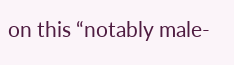on this “notably male-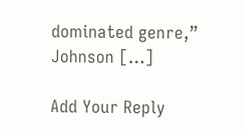dominated genre,” Johnson […]

Add Your Reply